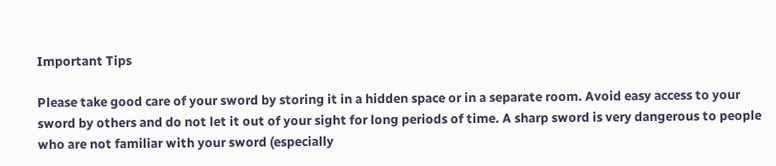Important Tips

Please take good care of your sword by storing it in a hidden space or in a separate room. Avoid easy access to your sword by others and do not let it out of your sight for long periods of time. A sharp sword is very dangerous to people who are not familiar with your sword (especially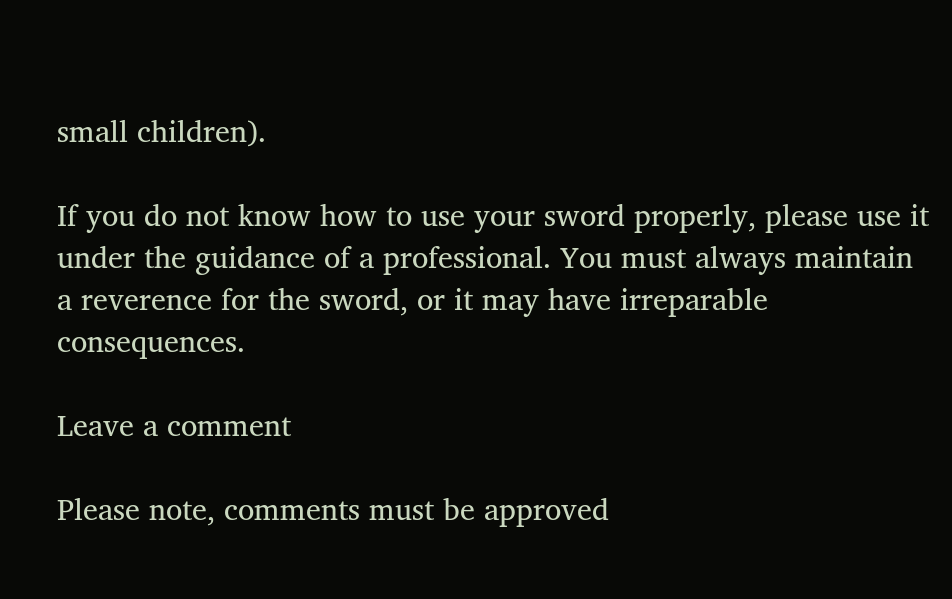small children).

If you do not know how to use your sword properly, please use it under the guidance of a professional. You must always maintain a reverence for the sword, or it may have irreparable consequences.

Leave a comment

Please note, comments must be approved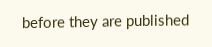before they are published